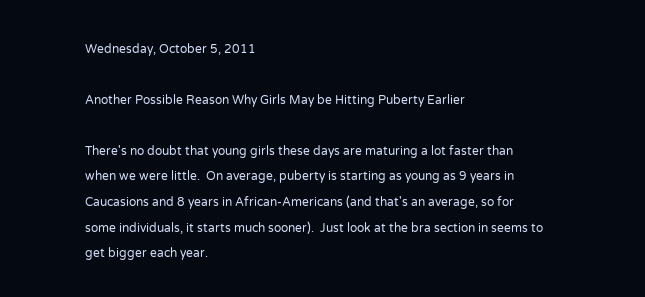Wednesday, October 5, 2011

Another Possible Reason Why Girls May be Hitting Puberty Earlier

There's no doubt that young girls these days are maturing a lot faster than when we were little.  On average, puberty is starting as young as 9 years in Caucasions and 8 years in African-Americans (and that's an average, so for some individuals, it starts much sooner).  Just look at the bra section in seems to get bigger each year.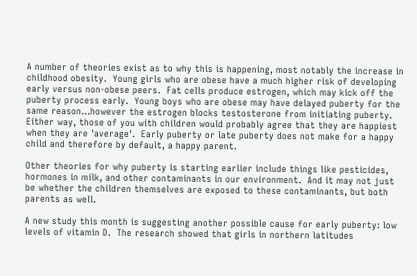A number of theories exist as to why this is happening, most notably the increase in childhood obesity.  Young girls who are obese have a much higher risk of developing early versus non-obese peers.  Fat cells produce estrogen, which may kick off the puberty process early.  Young boys who are obese may have delayed puberty for the same reason...however the estrogen blocks testosterone from initiating puberty.  Either way, those of you with children would probably agree that they are happiest when they are 'average'.  Early puberty or late puberty does not make for a happy child and therefore by default, a happy parent.

Other theories for why puberty is starting earlier include things like pesticides, hormones in milk, and other contaminants in our environment.  And it may not just be whether the children themselves are exposed to these contaminants, but both parents as well.

A new study this month is suggesting another possible cause for early puberty: low levels of vitamin D.  The research showed that girls in northern latitudes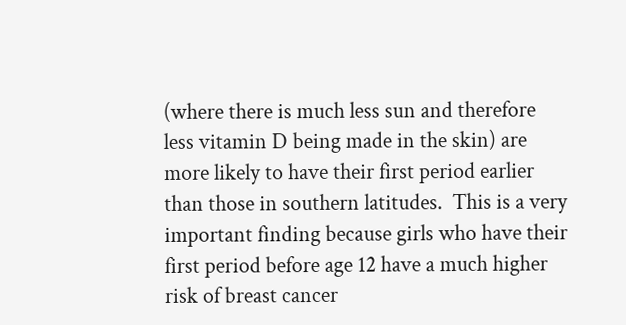(where there is much less sun and therefore less vitamin D being made in the skin) are more likely to have their first period earlier than those in southern latitudes.  This is a very important finding because girls who have their first period before age 12 have a much higher risk of breast cancer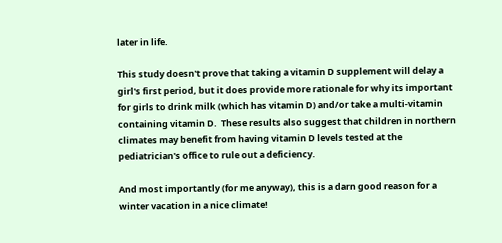later in life.

This study doesn't prove that taking a vitamin D supplement will delay a girl's first period, but it does provide more rationale for why its important for girls to drink milk (which has vitamin D) and/or take a multi-vitamin containing vitamin D.  These results also suggest that children in northern climates may benefit from having vitamin D levels tested at the pediatrician's office to rule out a deficiency.

And most importantly (for me anyway), this is a darn good reason for a winter vacation in a nice climate!